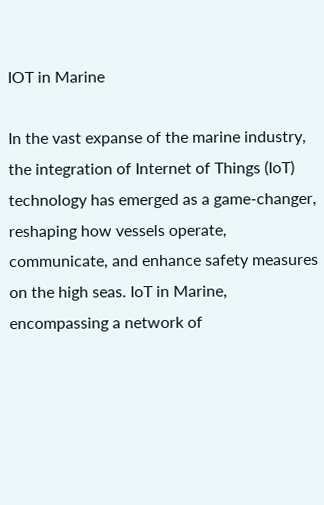IOT in Marine

In the vast expanse of the marine industry, the integration of Internet of Things (IoT) technology has emerged as a game-changer, reshaping how vessels operate, communicate, and enhance safety measures on the high seas. IoT in Marine, encompassing a network of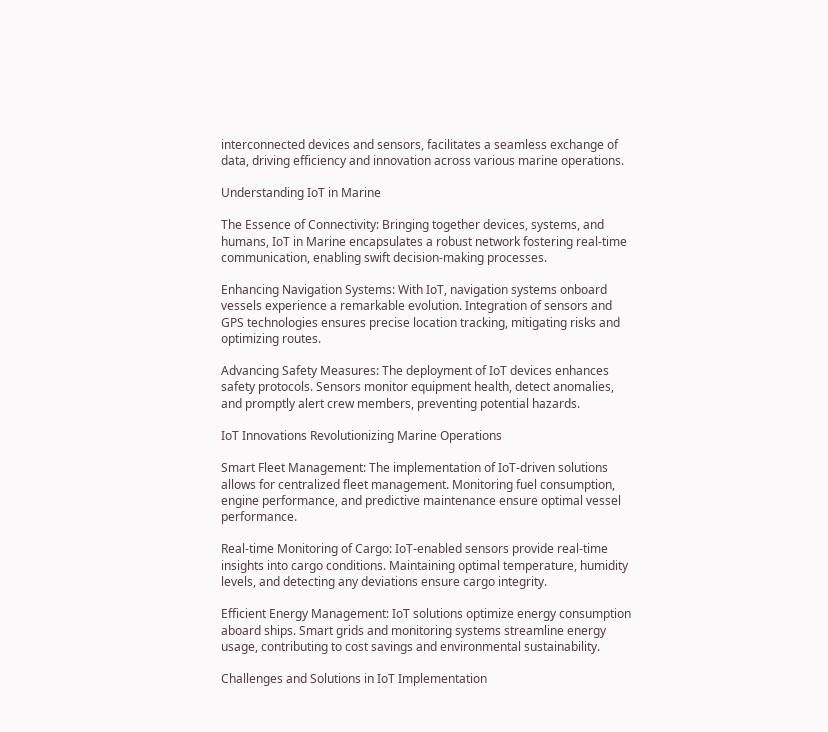interconnected devices and sensors, facilitates a seamless exchange of data, driving efficiency and innovation across various marine operations.

Understanding IoT in Marine

The Essence of Connectivity: Bringing together devices, systems, and humans, IoT in Marine encapsulates a robust network fostering real-time communication, enabling swift decision-making processes.

Enhancing Navigation Systems: With IoT, navigation systems onboard vessels experience a remarkable evolution. Integration of sensors and GPS technologies ensures precise location tracking, mitigating risks and optimizing routes.

Advancing Safety Measures: The deployment of IoT devices enhances safety protocols. Sensors monitor equipment health, detect anomalies, and promptly alert crew members, preventing potential hazards.

IoT Innovations Revolutionizing Marine Operations

Smart Fleet Management: The implementation of IoT-driven solutions allows for centralized fleet management. Monitoring fuel consumption, engine performance, and predictive maintenance ensure optimal vessel performance.

Real-time Monitoring of Cargo: IoT-enabled sensors provide real-time insights into cargo conditions. Maintaining optimal temperature, humidity levels, and detecting any deviations ensure cargo integrity.

Efficient Energy Management: IoT solutions optimize energy consumption aboard ships. Smart grids and monitoring systems streamline energy usage, contributing to cost savings and environmental sustainability.

Challenges and Solutions in IoT Implementation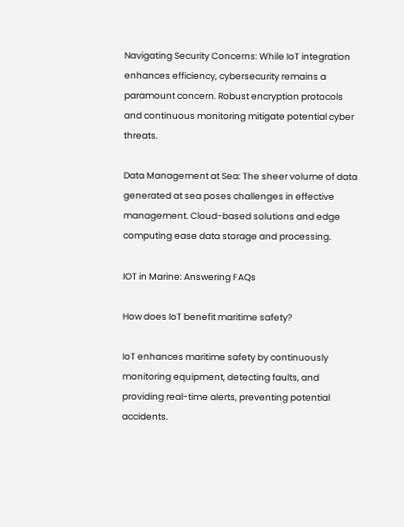Navigating Security Concerns: While IoT integration enhances efficiency, cybersecurity remains a paramount concern. Robust encryption protocols and continuous monitoring mitigate potential cyber threats.

Data Management at Sea: The sheer volume of data generated at sea poses challenges in effective management. Cloud-based solutions and edge computing ease data storage and processing.

IOT in Marine: Answering FAQs

How does IoT benefit maritime safety?

IoT enhances maritime safety by continuously monitoring equipment, detecting faults, and providing real-time alerts, preventing potential accidents.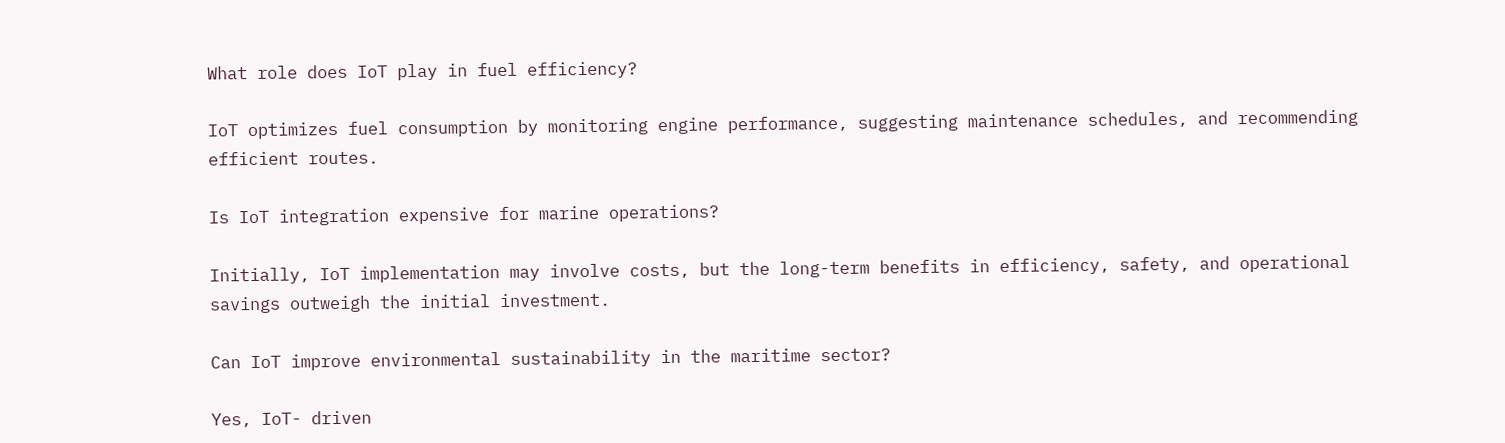What role does IoT play in fuel efficiency?

IoT optimizes fuel consumption by monitoring engine performance, suggesting maintenance schedules, and recommending efficient routes.

Is IoT integration expensive for marine operations?

Initially, IoT implementation may involve costs, but the long-term benefits in efficiency, safety, and operational savings outweigh the initial investment.

Can IoT improve environmental sustainability in the maritime sector?

Yes, IoT- driven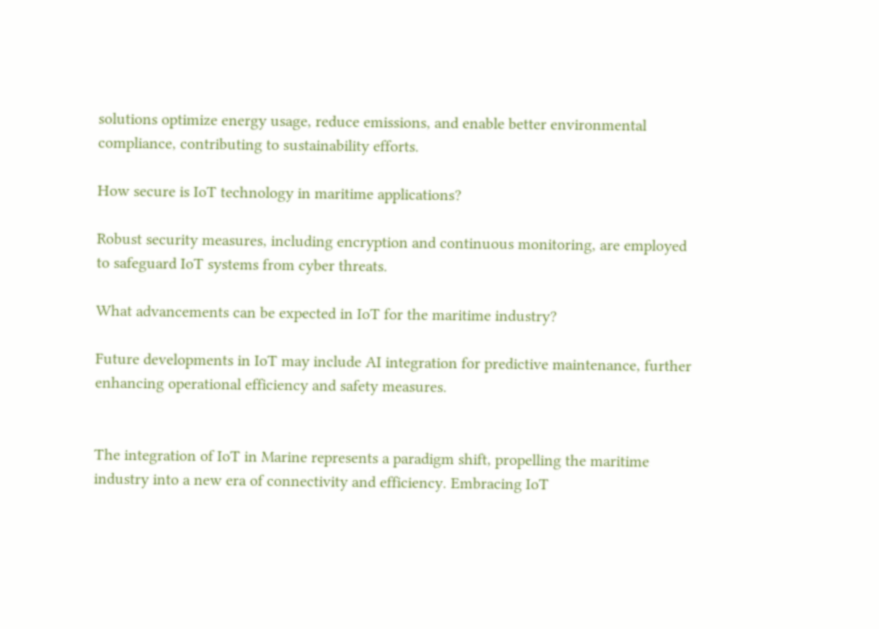solutions optimize energy usage, reduce emissions, and enable better environmental compliance, contributing to sustainability efforts.

How secure is IoT technology in maritime applications?

Robust security measures, including encryption and continuous monitoring, are employed to safeguard IoT systems from cyber threats.

What advancements can be expected in IoT for the maritime industry?

Future developments in IoT may include AI integration for predictive maintenance, further enhancing operational efficiency and safety measures.


The integration of IoT in Marine represents a paradigm shift, propelling the maritime industry into a new era of connectivity and efficiency. Embracing IoT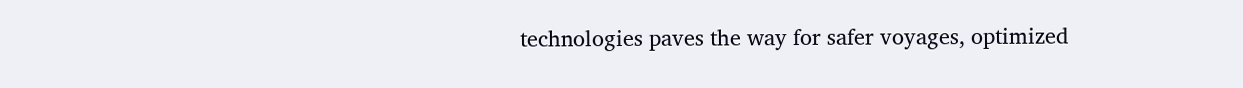technologies paves the way for safer voyages, optimized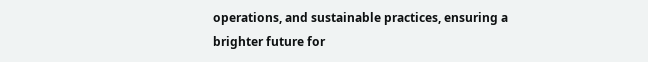operations, and sustainable practices, ensuring a brighter future for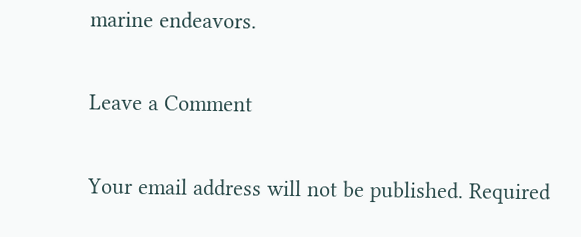marine endeavors.

Leave a Comment

Your email address will not be published. Required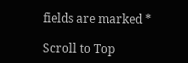fields are marked *

Scroll to Top